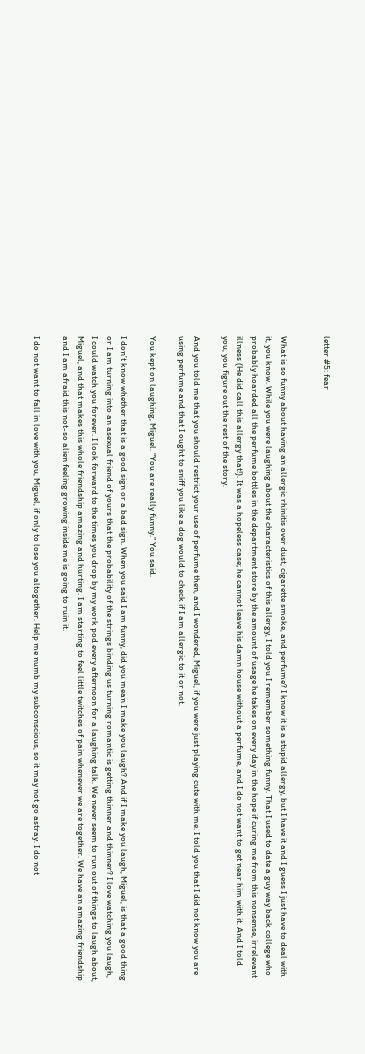letter #5: fear


What is so funny about having an allergic rhinitis over dust, cigarette smoke, and perfume? I know it is a stupid allergy, but I have it and I guess I just have to deal with it, you know. While you were laughing about the characteristics of this allergy, I told you I remember something funny. That I used to date a guy way back college who probably hoarded all the perfume bottles in the department store by the amount of usage he takes on every day in the hope if curing me from this nonsense, irrelevant illness (He did call this allergy that!). It was a hopeless case; he cannot leave his damn house without a perfume, and I do not want to get near him with it. And I told you, you figure out the rest of the story.

And you told me that you should restrict your use of perfume then, and I wondered, Miguel, if you were just playing cute with me. I told you that I did not know you are using perfume and that I ought to sniff you like a dog would to check if I am allergic to it or not.

You kept on laughing, Miguel. “You are really funny.” You said.

I don’t know whether that is a good sign or a bad sign. When you said I am funny, did you mean I make you laugh? And if I make you laugh, Miguel, is that a good thing or I am turning into an asexual friend of yours that the probability of the strings binding us turning romantic is getting thinner and thinner? I love watching you laugh, I could watch you forever. I look forward to the times you drop by my work pod every afternoon for a laughing talk. We never seem to run out of things to laugh about, Miguel, and that makes this whole friendship amazing and hurting. I am starting to feel little twitches of pain whenever we are together. We have an amazing friendship and I am afraid this not-so alien feeling growing inside me is going to ruin it.

I do not want to fall in love with you, Miguel, if only to lose you altogether. Help me numb my subconscious, so it may not go astray. I do not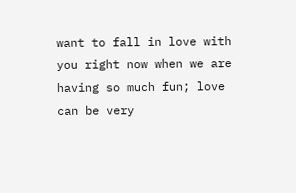want to fall in love with you right now when we are having so much fun; love can be very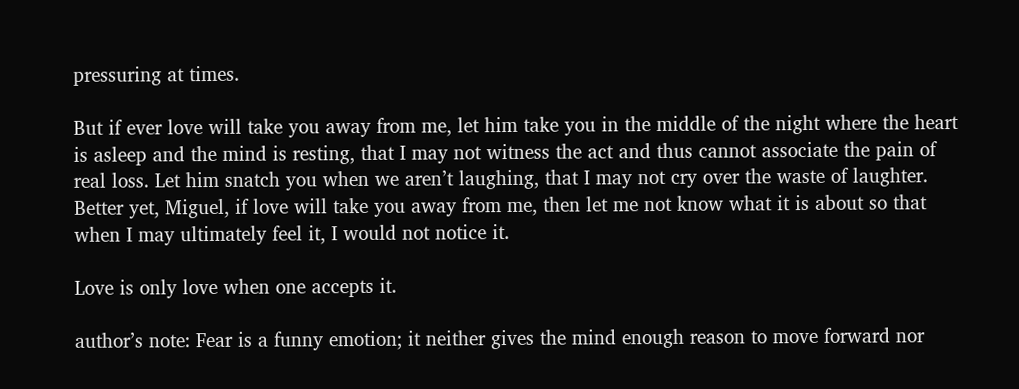pressuring at times.

But if ever love will take you away from me, let him take you in the middle of the night where the heart is asleep and the mind is resting, that I may not witness the act and thus cannot associate the pain of real loss. Let him snatch you when we aren’t laughing, that I may not cry over the waste of laughter. Better yet, Miguel, if love will take you away from me, then let me not know what it is about so that when I may ultimately feel it, I would not notice it.

Love is only love when one accepts it.

author’s note: Fear is a funny emotion; it neither gives the mind enough reason to move forward nor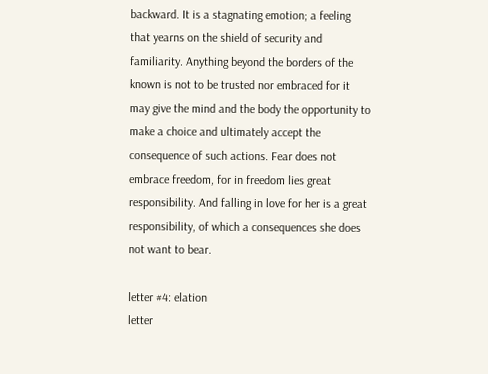backward. It is a stagnating emotion; a feeling that yearns on the shield of security and familiarity. Anything beyond the borders of the known is not to be trusted nor embraced for it may give the mind and the body the opportunity to make a choice and ultimately accept the consequence of such actions. Fear does not embrace freedom, for in freedom lies great responsibility. And falling in love for her is a great responsibility, of which a consequences she does not want to bear.

letter #4: elation
letter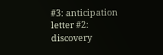#3: anticipation
letter #2: discovery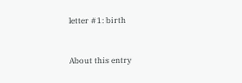letter #1: birth


About this entry